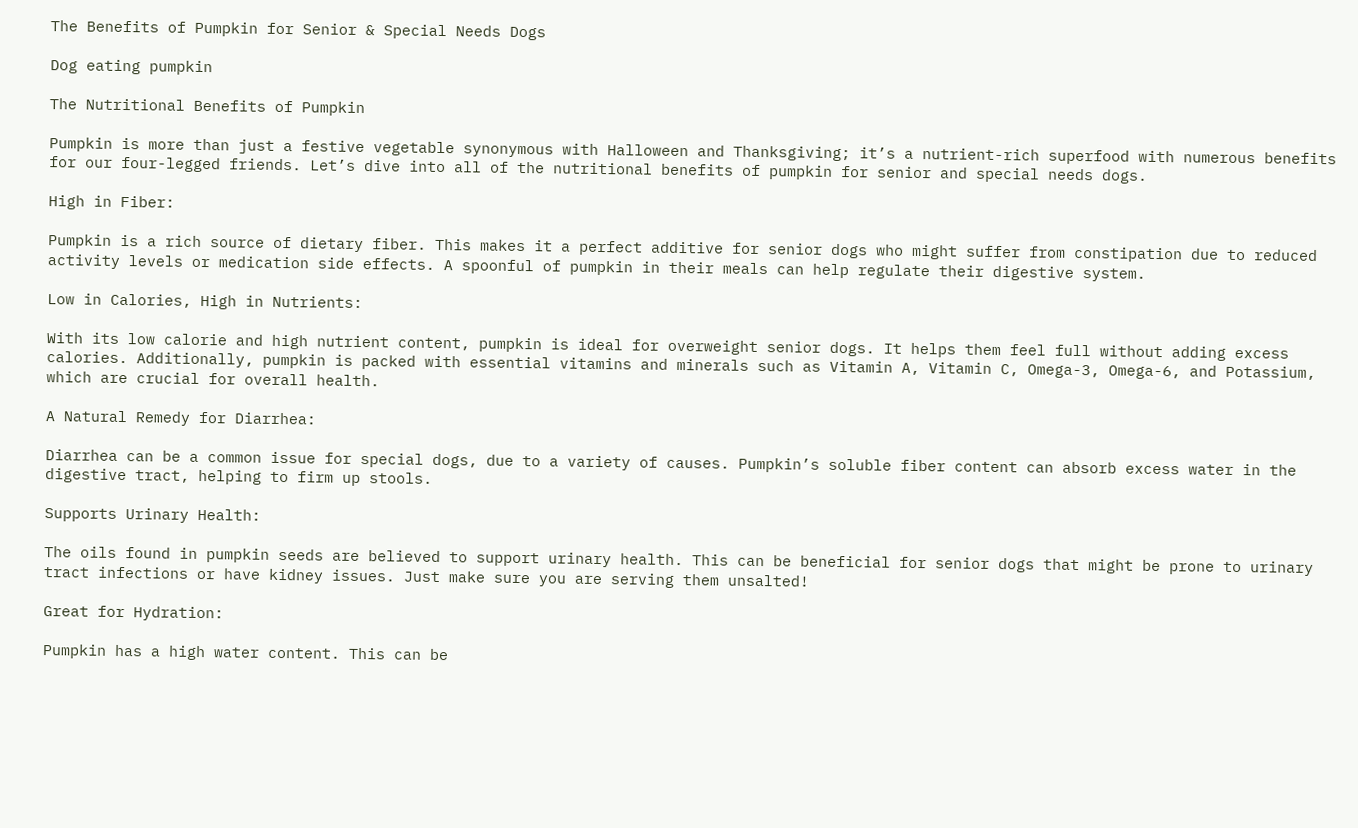The Benefits of Pumpkin for Senior & Special Needs Dogs

Dog eating pumpkin

The Nutritional Benefits of Pumpkin

Pumpkin is more than just a festive vegetable synonymous with Halloween and Thanksgiving; it’s a nutrient-rich superfood with numerous benefits for our four-legged friends. Let’s dive into all of the nutritional benefits of pumpkin for senior and special needs dogs.

High in Fiber:

Pumpkin is a rich source of dietary fiber. This makes it a perfect additive for senior dogs who might suffer from constipation due to reduced activity levels or medication side effects. A spoonful of pumpkin in their meals can help regulate their digestive system.

Low in Calories, High in Nutrients:

With its low calorie and high nutrient content, pumpkin is ideal for overweight senior dogs. It helps them feel full without adding excess calories. Additionally, pumpkin is packed with essential vitamins and minerals such as Vitamin A, Vitamin C, Omega-3, Omega-6, and Potassium, which are crucial for overall health.

A Natural Remedy for Diarrhea:

Diarrhea can be a common issue for special dogs, due to a variety of causes. Pumpkin’s soluble fiber content can absorb excess water in the digestive tract, helping to firm up stools.

Supports Urinary Health:

The oils found in pumpkin seeds are believed to support urinary health. This can be beneficial for senior dogs that might be prone to urinary tract infections or have kidney issues. Just make sure you are serving them unsalted!

Great for Hydration:

Pumpkin has a high water content. This can be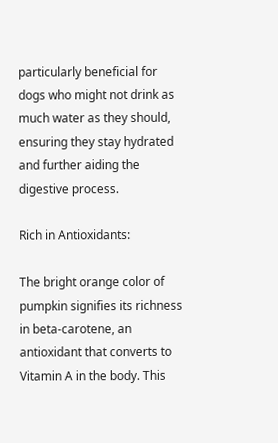particularly beneficial for dogs who might not drink as much water as they should, ensuring they stay hydrated and further aiding the digestive process.

Rich in Antioxidants:

The bright orange color of pumpkin signifies its richness in beta-carotene, an antioxidant that converts to Vitamin A in the body. This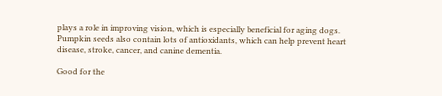plays a role in improving vision, which is especially beneficial for aging dogs. Pumpkin seeds also contain lots of antioxidants, which can help prevent heart disease, stroke, cancer, and canine dementia.

Good for the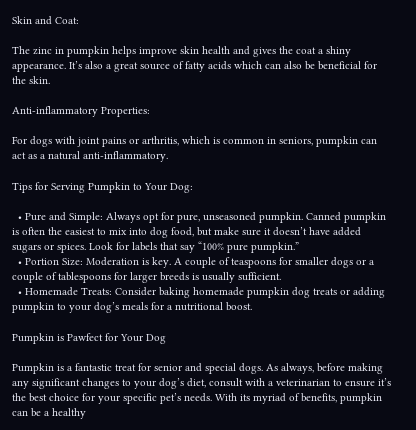Skin and Coat:

The zinc in pumpkin helps improve skin health and gives the coat a shiny appearance. It’s also a great source of fatty acids which can also be beneficial for the skin.

Anti-inflammatory Properties:

For dogs with joint pains or arthritis, which is common in seniors, pumpkin can act as a natural anti-inflammatory.

Tips for Serving Pumpkin to Your Dog:

  • Pure and Simple: Always opt for pure, unseasoned pumpkin. Canned pumpkin is often the easiest to mix into dog food, but make sure it doesn’t have added sugars or spices. Look for labels that say “100% pure pumpkin.”
  • Portion Size: Moderation is key. A couple of teaspoons for smaller dogs or a couple of tablespoons for larger breeds is usually sufficient.
  • Homemade Treats: Consider baking homemade pumpkin dog treats or adding pumpkin to your dog’s meals for a nutritional boost.

Pumpkin is Pawfect for Your Dog

Pumpkin is a fantastic treat for senior and special dogs. As always, before making any significant changes to your dog’s diet, consult with a veterinarian to ensure it’s the best choice for your specific pet’s needs. With its myriad of benefits, pumpkin can be a healthy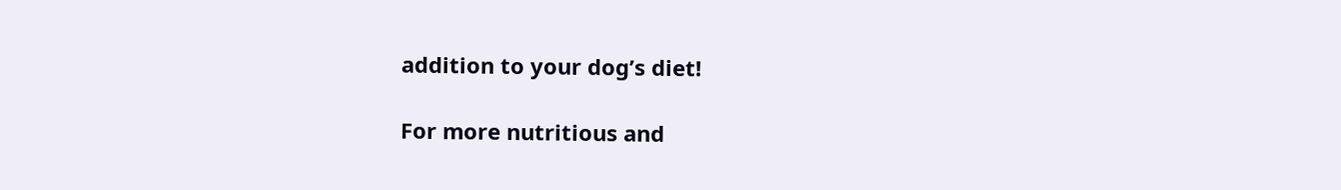addition to your dog’s diet!

For more nutritious and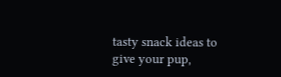tasty snack ideas to give your pup,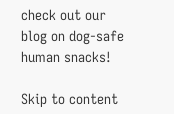check out our blog on dog-safe human snacks!

Skip to content